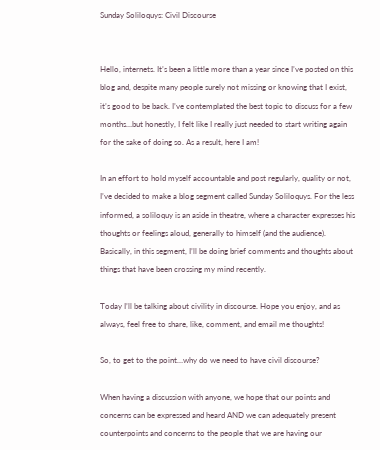Sunday Soliloquys: Civil Discourse


Hello, internets. It’s been a little more than a year since I’ve posted on this blog and, despite many people surely not missing or knowing that I exist, it’s good to be back. I’ve contemplated the best topic to discuss for a few months…but honestly, I felt like I really just needed to start writing again for the sake of doing so. As a result, here I am!

In an effort to hold myself accountable and post regularly, quality or not, I’ve decided to make a blog segment called Sunday Soliloquys. For the less informed, a soliloquy is an aside in theatre, where a character expresses his thoughts or feelings aloud, generally to himself (and the audience). Basically, in this segment, I’ll be doing brief comments and thoughts about things that have been crossing my mind recently.

Today I’ll be talking about civility in discourse. Hope you enjoy, and as always, feel free to share, like, comment, and email me thoughts!

So, to get to the point…why do we need to have civil discourse?

When having a discussion with anyone, we hope that our points and concerns can be expressed and heard AND we can adequately present counterpoints and concerns to the people that we are having our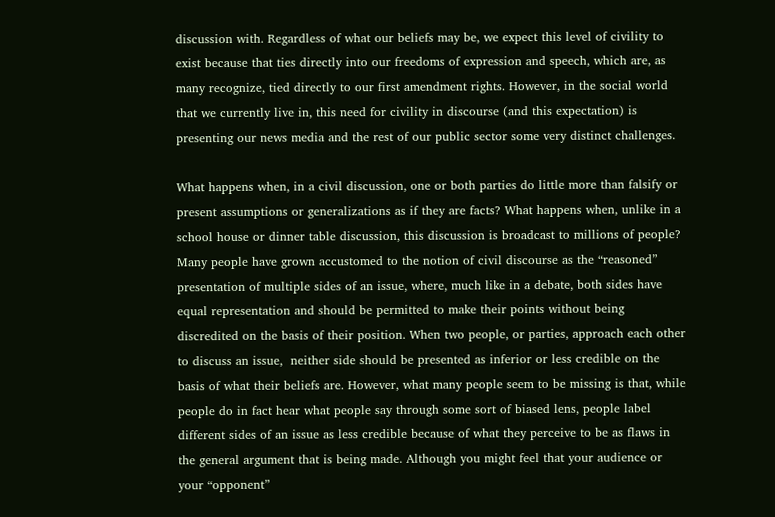discussion with. Regardless of what our beliefs may be, we expect this level of civility to exist because that ties directly into our freedoms of expression and speech, which are, as many recognize, tied directly to our first amendment rights. However, in the social world that we currently live in, this need for civility in discourse (and this expectation) is presenting our news media and the rest of our public sector some very distinct challenges.

What happens when, in a civil discussion, one or both parties do little more than falsify or present assumptions or generalizations as if they are facts? What happens when, unlike in a school house or dinner table discussion, this discussion is broadcast to millions of people? Many people have grown accustomed to the notion of civil discourse as the “reasoned” presentation of multiple sides of an issue, where, much like in a debate, both sides have equal representation and should be permitted to make their points without being discredited on the basis of their position. When two people, or parties, approach each other to discuss an issue,  neither side should be presented as inferior or less credible on the basis of what their beliefs are. However, what many people seem to be missing is that, while people do in fact hear what people say through some sort of biased lens, people label different sides of an issue as less credible because of what they perceive to be as flaws in the general argument that is being made. Although you might feel that your audience or your “opponent”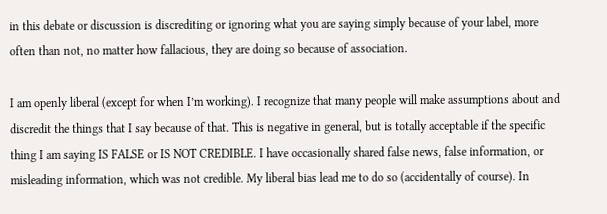in this debate or discussion is discrediting or ignoring what you are saying simply because of your label, more often than not, no matter how fallacious, they are doing so because of association.

I am openly liberal (except for when I’m working). I recognize that many people will make assumptions about and discredit the things that I say because of that. This is negative in general, but is totally acceptable if the specific thing I am saying IS FALSE or IS NOT CREDIBLE. I have occasionally shared false news, false information, or misleading information, which was not credible. My liberal bias lead me to do so (accidentally of course). In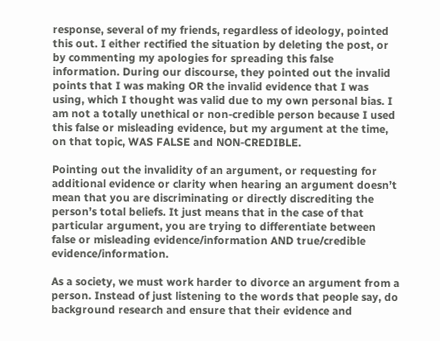response, several of my friends, regardless of ideology, pointed this out. I either rectified the situation by deleting the post, or by commenting my apologies for spreading this false information. During our discourse, they pointed out the invalid points that I was making OR the invalid evidence that I was using, which I thought was valid due to my own personal bias. I am not a totally unethical or non-credible person because I used this false or misleading evidence, but my argument at the time, on that topic, WAS FALSE and NON-CREDIBLE.

Pointing out the invalidity of an argument, or requesting for additional evidence or clarity when hearing an argument doesn’t mean that you are discriminating or directly discrediting the person’s total beliefs. It just means that in the case of that particular argument, you are trying to differentiate between false or misleading evidence/information AND true/credible evidence/information.

As a society, we must work harder to divorce an argument from a person. Instead of just listening to the words that people say, do background research and ensure that their evidence and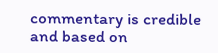commentary is credible and based on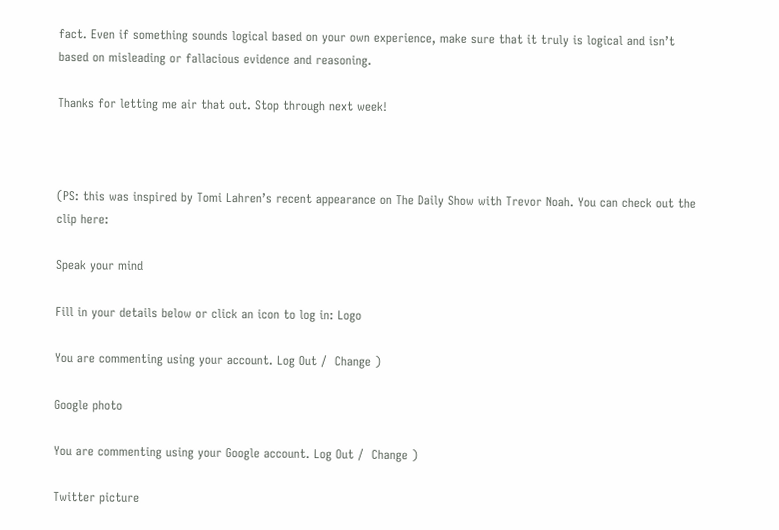fact. Even if something sounds logical based on your own experience, make sure that it truly is logical and isn’t based on misleading or fallacious evidence and reasoning.

Thanks for letting me air that out. Stop through next week!



(PS: this was inspired by Tomi Lahren’s recent appearance on The Daily Show with Trevor Noah. You can check out the clip here:

Speak your mind

Fill in your details below or click an icon to log in: Logo

You are commenting using your account. Log Out /  Change )

Google photo

You are commenting using your Google account. Log Out /  Change )

Twitter picture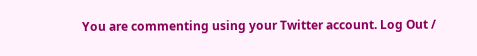You are commenting using your Twitter account. Log Out /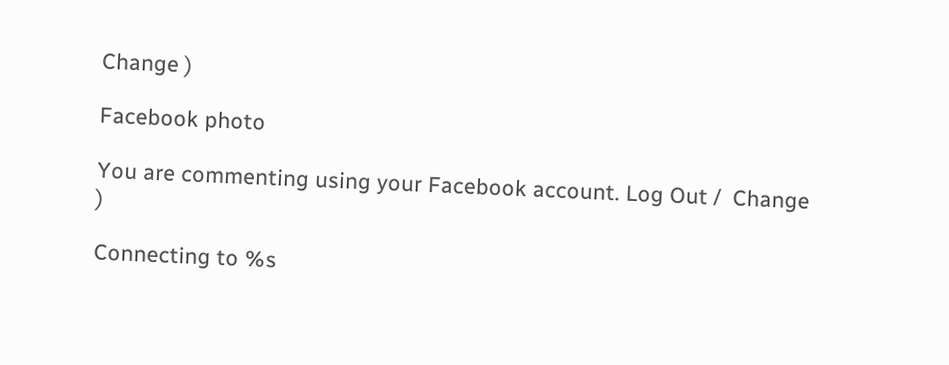Change )

Facebook photo

You are commenting using your Facebook account. Log Out /  Change )

Connecting to %s